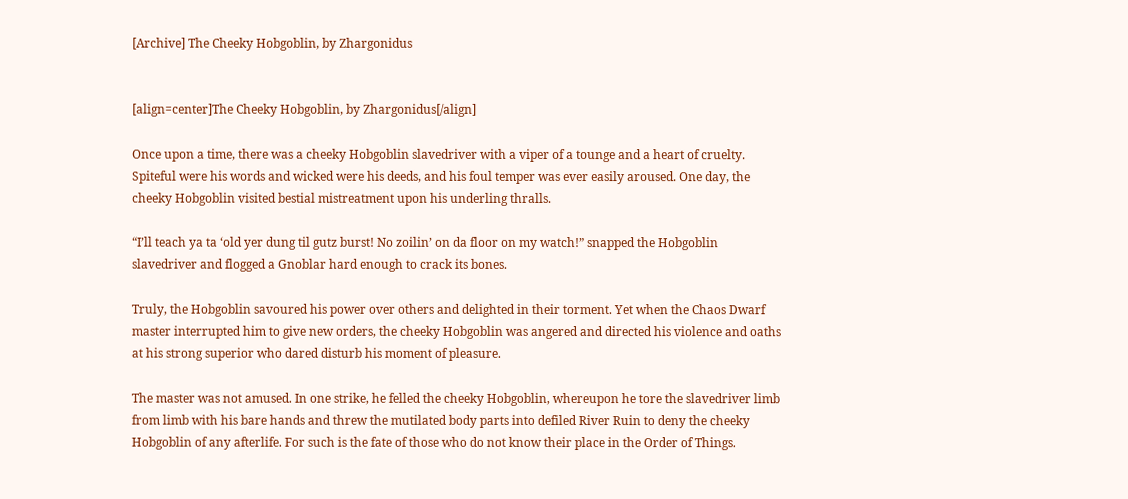[Archive] The Cheeky Hobgoblin, by Zhargonidus


[align=center]The Cheeky Hobgoblin, by Zhargonidus[/align]

Once upon a time, there was a cheeky Hobgoblin slavedriver with a viper of a tounge and a heart of cruelty. Spiteful were his words and wicked were his deeds, and his foul temper was ever easily aroused. One day, the cheeky Hobgoblin visited bestial mistreatment upon his underling thralls.

“I’ll teach ya ta ‘old yer dung til gutz burst! No zoilin’ on da floor on my watch!” snapped the Hobgoblin slavedriver and flogged a Gnoblar hard enough to crack its bones.

Truly, the Hobgoblin savoured his power over others and delighted in their torment. Yet when the Chaos Dwarf master interrupted him to give new orders, the cheeky Hobgoblin was angered and directed his violence and oaths at his strong superior who dared disturb his moment of pleasure.

The master was not amused. In one strike, he felled the cheeky Hobgoblin, whereupon he tore the slavedriver limb from limb with his bare hands and threw the mutilated body parts into defiled River Ruin to deny the cheeky Hobgoblin of any afterlife. For such is the fate of those who do not know their place in the Order of Things.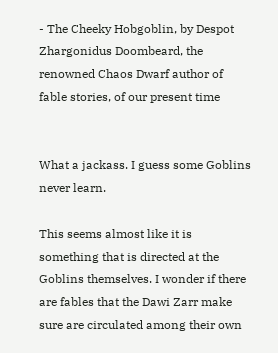- The Cheeky Hobgoblin, by Despot Zhargonidus Doombeard, the renowned Chaos Dwarf author of fable stories, of our present time


What a jackass. I guess some Goblins never learn.

This seems almost like it is something that is directed at the Goblins themselves. I wonder if there are fables that the Dawi Zarr make sure are circulated among their own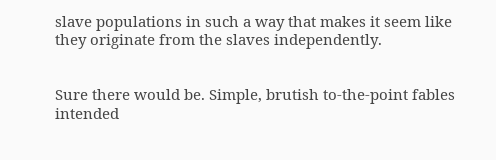slave populations in such a way that makes it seem like they originate from the slaves independently.


Sure there would be. Simple, brutish to-the-point fables intended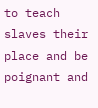to teach slaves their place and be poignant and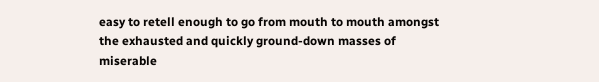easy to retell enough to go from mouth to mouth amongst the exhausted and quickly ground-down masses of miserable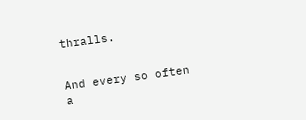thralls.


And every so often a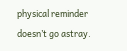physical reminder doesn’t go astray.